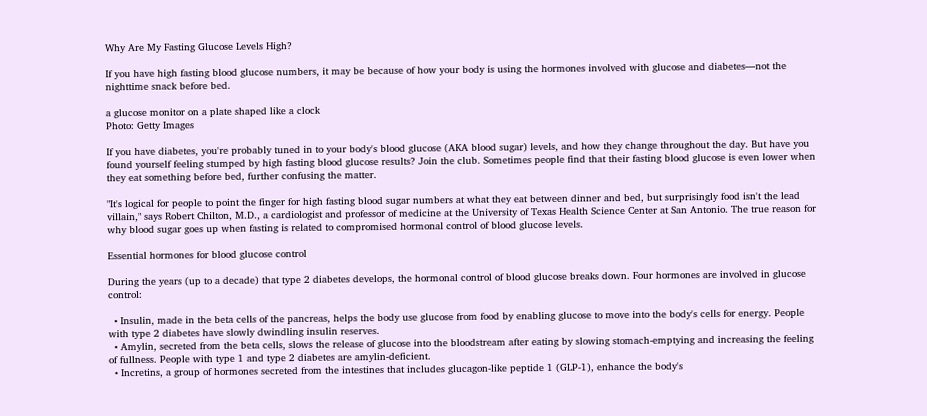Why Are My Fasting Glucose Levels High?

If you have high fasting blood glucose numbers, it may be because of how your body is using the hormones involved with glucose and diabetes—not the nighttime snack before bed.

a glucose monitor on a plate shaped like a clock
Photo: Getty Images

If you have diabetes, you're probably tuned in to your body's blood glucose (AKA blood sugar) levels, and how they change throughout the day. But have you found yourself feeling stumped by high fasting blood glucose results? Join the club. Sometimes people find that their fasting blood glucose is even lower when they eat something before bed, further confusing the matter.

"It's logical for people to point the finger for high fasting blood sugar numbers at what they eat between dinner and bed, but surprisingly food isn't the lead villain," says Robert Chilton, M.D., a cardiologist and professor of medicine at the University of Texas Health Science Center at San Antonio. The true reason for why blood sugar goes up when fasting is related to compromised hormonal control of blood glucose levels.

Essential hormones for blood glucose control

During the years (up to a decade) that type 2 diabetes develops, the hormonal control of blood glucose breaks down. Four hormones are involved in glucose control:

  • Insulin, made in the beta cells of the pancreas, helps the body use glucose from food by enabling glucose to move into the body's cells for energy. People with type 2 diabetes have slowly dwindling insulin reserves.
  • Amylin, secreted from the beta cells, slows the release of glucose into the bloodstream after eating by slowing stomach-emptying and increasing the feeling of fullness. People with type 1 and type 2 diabetes are amylin-deficient.
  • Incretins, a group of hormones secreted from the intestines that includes glucagon-like peptide 1 (GLP-1), enhance the body's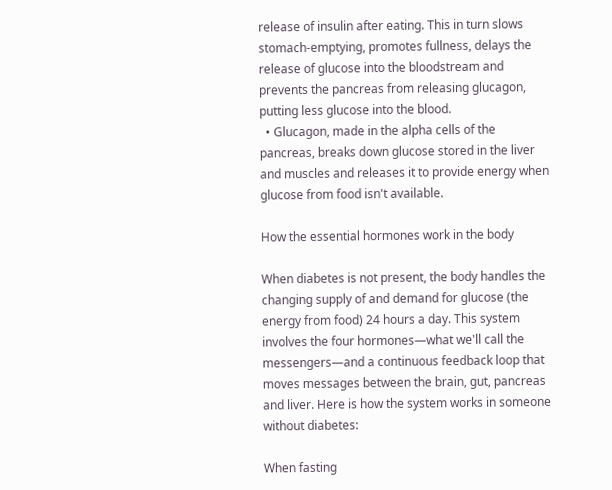release of insulin after eating. This in turn slows stomach-emptying, promotes fullness, delays the release of glucose into the bloodstream and prevents the pancreas from releasing glucagon, putting less glucose into the blood.
  • Glucagon, made in the alpha cells of the pancreas, breaks down glucose stored in the liver and muscles and releases it to provide energy when glucose from food isn't available.

How the essential hormones work in the body

When diabetes is not present, the body handles the changing supply of and demand for glucose (the energy from food) 24 hours a day. This system involves the four hormones—what we'll call the messengers—and a continuous feedback loop that moves messages between the brain, gut, pancreas and liver. Here is how the system works in someone without diabetes:

When fasting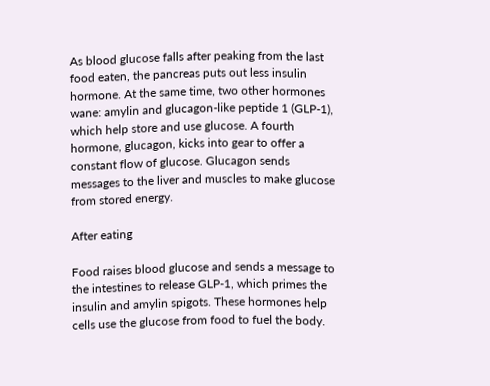As blood glucose falls after peaking from the last food eaten, the pancreas puts out less insulin hormone. At the same time, two other hormones wane: amylin and glucagon-like peptide 1 (GLP-1), which help store and use glucose. A fourth hormone, glucagon, kicks into gear to offer a constant flow of glucose. Glucagon sends messages to the liver and muscles to make glucose from stored energy.

After eating

Food raises blood glucose and sends a message to the intestines to release GLP-1, which primes the insulin and amylin spigots. These hormones help cells use the glucose from food to fuel the body.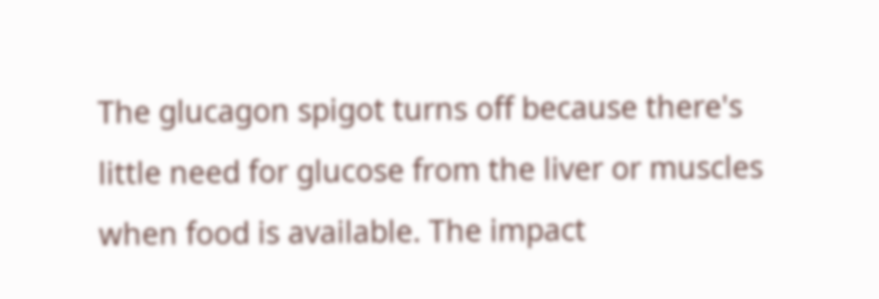The glucagon spigot turns off because there's little need for glucose from the liver or muscles when food is available. The impact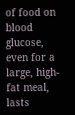of food on blood glucose, even for a large, high-fat meal, lasts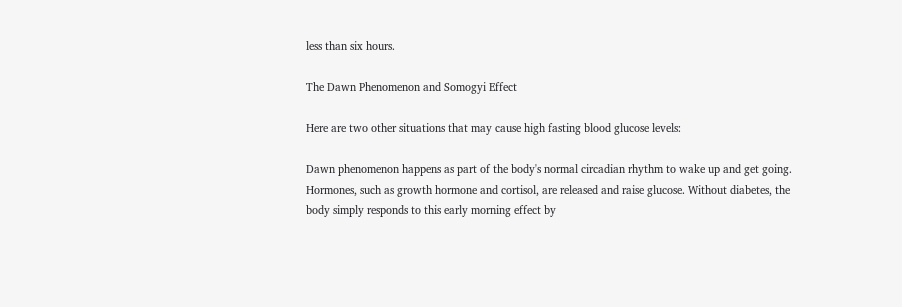less than six hours.

The Dawn Phenomenon and Somogyi Effect

Here are two other situations that may cause high fasting blood glucose levels:

Dawn phenomenon happens as part of the body's normal circadian rhythm to wake up and get going. Hormones, such as growth hormone and cortisol, are released and raise glucose. Without diabetes, the body simply responds to this early morning effect by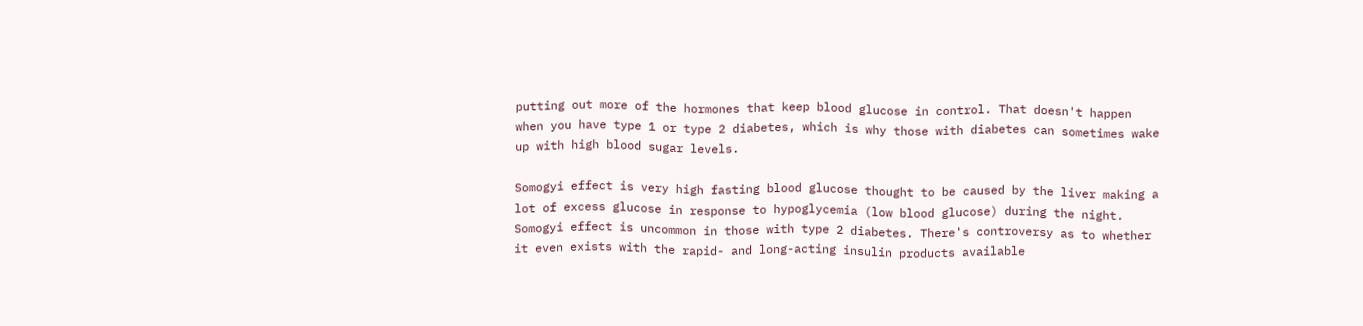putting out more of the hormones that keep blood glucose in control. That doesn't happen when you have type 1 or type 2 diabetes, which is why those with diabetes can sometimes wake up with high blood sugar levels.

Somogyi effect is very high fasting blood glucose thought to be caused by the liver making a lot of excess glucose in response to hypoglycemia (low blood glucose) during the night. Somogyi effect is uncommon in those with type 2 diabetes. There's controversy as to whether it even exists with the rapid- and long-acting insulin products available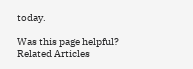today.

Was this page helpful?
Related Articles